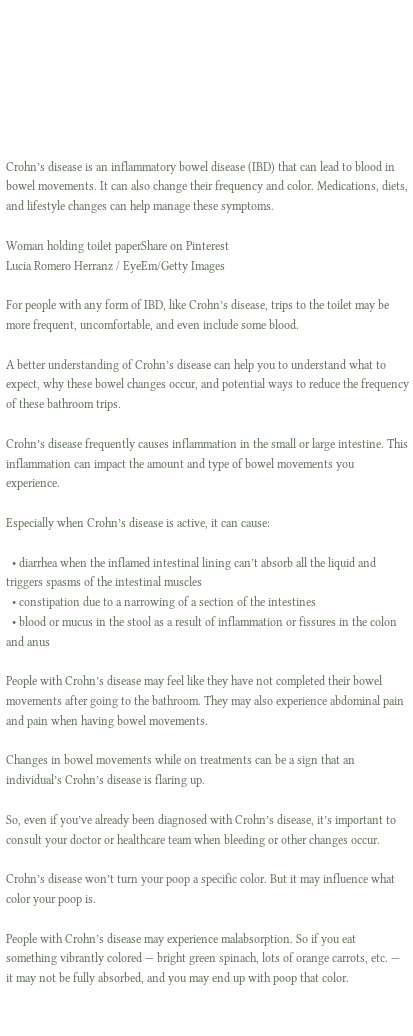Crohn’s disease is an inflammatory bowel disease (IBD) that can lead to blood in bowel movements. It can also change their frequency and color. Medications, diets, and lifestyle changes can help manage these symptoms.

Woman holding toilet paperShare on Pinterest
Lucia Romero Herranz / EyeEm/Getty Images

For people with any form of IBD, like Crohn’s disease, trips to the toilet may be more frequent, uncomfortable, and even include some blood.

A better understanding of Crohn’s disease can help you to understand what to expect, why these bowel changes occur, and potential ways to reduce the frequency of these bathroom trips.

Crohn’s disease frequently causes inflammation in the small or large intestine. This inflammation can impact the amount and type of bowel movements you experience.

Especially when Crohn’s disease is active, it can cause:

  • diarrhea when the inflamed intestinal lining can’t absorb all the liquid and triggers spasms of the intestinal muscles
  • constipation due to a narrowing of a section of the intestines
  • blood or mucus in the stool as a result of inflammation or fissures in the colon and anus

People with Crohn’s disease may feel like they have not completed their bowel movements after going to the bathroom. They may also experience abdominal pain and pain when having bowel movements.

Changes in bowel movements while on treatments can be a sign that an individual’s Crohn’s disease is flaring up.

So, even if you’ve already been diagnosed with Crohn’s disease, it’s important to consult your doctor or healthcare team when bleeding or other changes occur.

Crohn’s disease won’t turn your poop a specific color. But it may influence what color your poop is.

People with Crohn’s disease may experience malabsorption. So if you eat something vibrantly colored — bright green spinach, lots of orange carrots, etc. — it may not be fully absorbed, and you may end up with poop that color.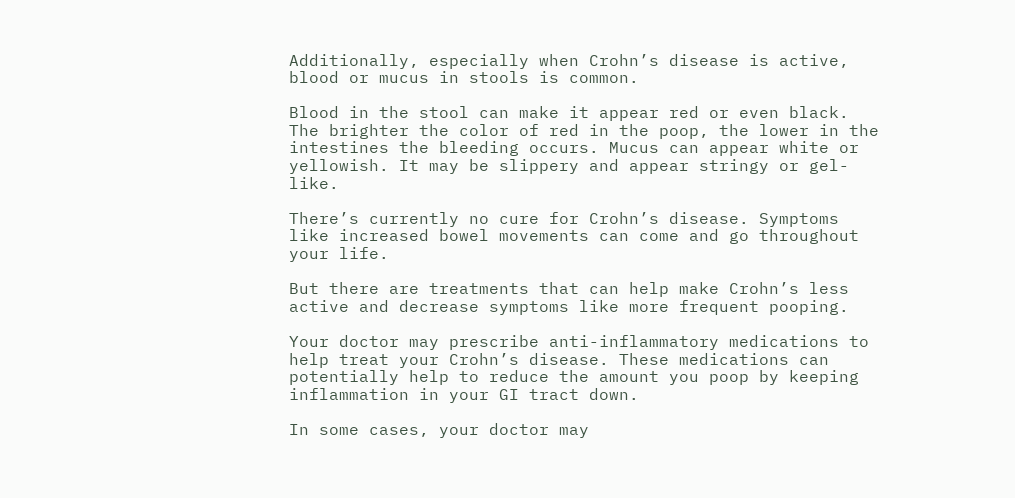Additionally, especially when Crohn’s disease is active, blood or mucus in stools is common.

Blood in the stool can make it appear red or even black. The brighter the color of red in the poop, the lower in the intestines the bleeding occurs. Mucus can appear white or yellowish. It may be slippery and appear stringy or gel-like.

There’s currently no cure for Crohn’s disease. Symptoms like increased bowel movements can come and go throughout your life.

But there are treatments that can help make Crohn’s less active and decrease symptoms like more frequent pooping.

Your doctor may prescribe anti-inflammatory medications to help treat your Crohn’s disease. These medications can potentially help to reduce the amount you poop by keeping inflammation in your GI tract down.

In some cases, your doctor may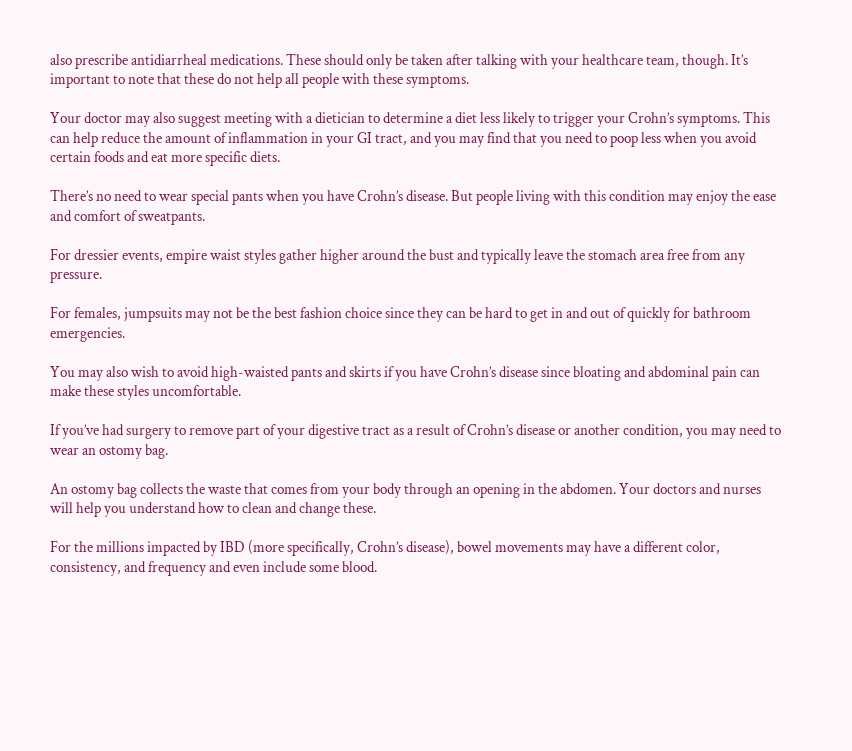also prescribe antidiarrheal medications. These should only be taken after talking with your healthcare team, though. It’s important to note that these do not help all people with these symptoms.

Your doctor may also suggest meeting with a dietician to determine a diet less likely to trigger your Crohn’s symptoms. This can help reduce the amount of inflammation in your GI tract, and you may find that you need to poop less when you avoid certain foods and eat more specific diets.

There’s no need to wear special pants when you have Crohn’s disease. But people living with this condition may enjoy the ease and comfort of sweatpants.

For dressier events, empire waist styles gather higher around the bust and typically leave the stomach area free from any pressure.

For females, jumpsuits may not be the best fashion choice since they can be hard to get in and out of quickly for bathroom emergencies.

You may also wish to avoid high-waisted pants and skirts if you have Crohn’s disease since bloating and abdominal pain can make these styles uncomfortable.

If you’ve had surgery to remove part of your digestive tract as a result of Crohn’s disease or another condition, you may need to wear an ostomy bag.

An ostomy bag collects the waste that comes from your body through an opening in the abdomen. Your doctors and nurses will help you understand how to clean and change these.

For the millions impacted by IBD (more specifically, Crohn’s disease), bowel movements may have a different color, consistency, and frequency and even include some blood.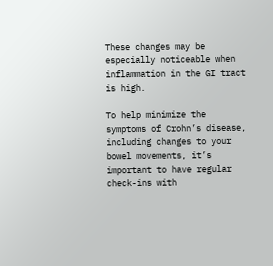These changes may be especially noticeable when inflammation in the GI tract is high.

To help minimize the symptoms of Crohn’s disease, including changes to your bowel movements, it’s important to have regular check-ins with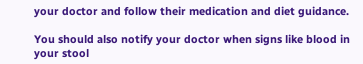your doctor and follow their medication and diet guidance.

You should also notify your doctor when signs like blood in your stool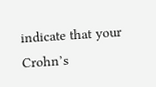indicate that your Crohn’s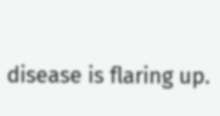disease is flaring up.